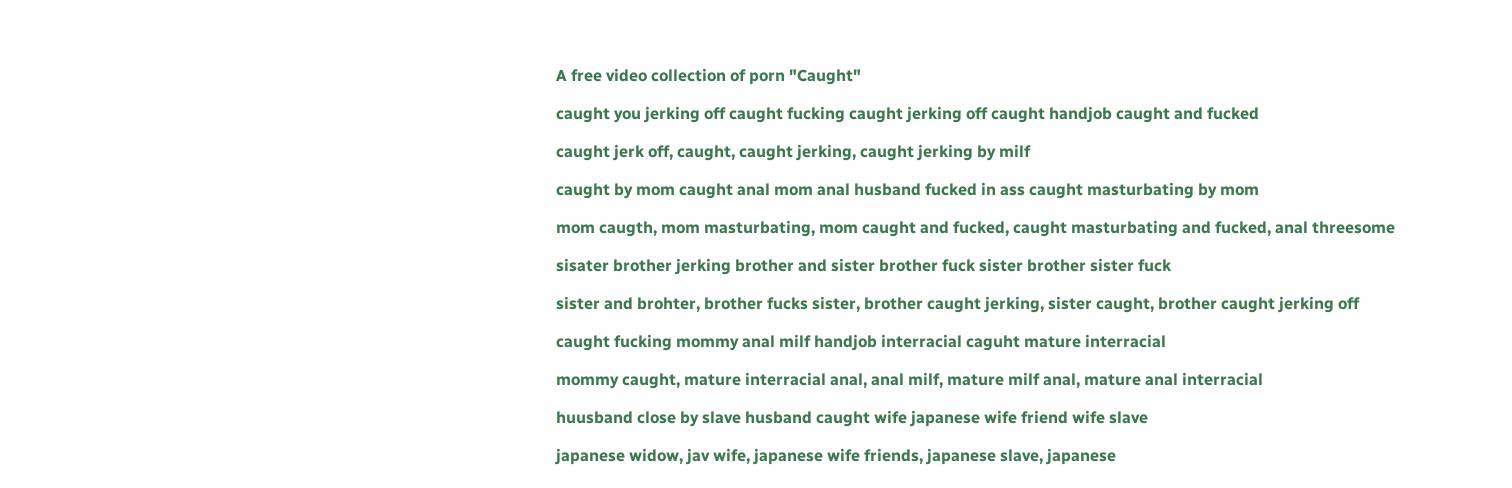A free video collection of porn "Caught"

caught you jerking off caught fucking caught jerking off caught handjob caught and fucked

caught jerk off, caught, caught jerking, caught jerking by milf

caught by mom caught anal mom anal husband fucked in ass caught masturbating by mom

mom caugth, mom masturbating, mom caught and fucked, caught masturbating and fucked, anal threesome

sisater brother jerking brother and sister brother fuck sister brother sister fuck

sister and brohter, brother fucks sister, brother caught jerking, sister caught, brother caught jerking off

caught fucking mommy anal milf handjob interracial caguht mature interracial

mommy caught, mature interracial anal, anal milf, mature milf anal, mature anal interracial

huusband close by slave husband caught wife japanese wife friend wife slave

japanese widow, jav wife, japanese wife friends, japanese slave, japanese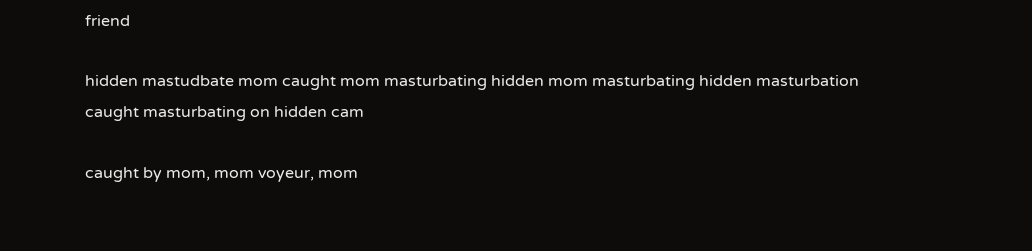friend

hidden mastudbate mom caught mom masturbating hidden mom masturbating hidden masturbation caught masturbating on hidden cam

caught by mom, mom voyeur, mom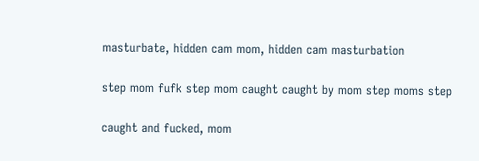masturbate, hidden cam mom, hidden cam masturbation

step mom fufk step mom caught caught by mom step moms step

caught and fucked, mom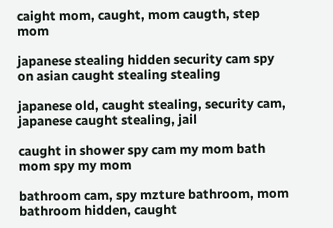caight mom, caught, mom caugth, step mom

japanese stealing hidden security cam spy on asian caught stealing stealing

japanese old, caught stealing, security cam, japanese caught stealing, jail

caught in shower spy cam my mom bath mom spy my mom

bathroom cam, spy mzture bathroom, mom bathroom hidden, caught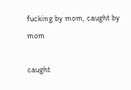fucking by mom, caught by mom

caught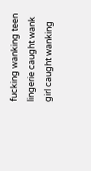fucking wanking teen lingerie caught wank girl caught wanking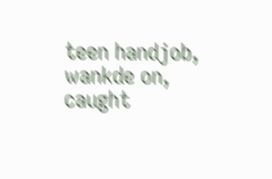teen handjob, wankde on, caught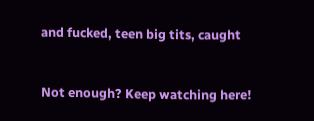and fucked, teen big tits, caught


Not enough? Keep watching here!